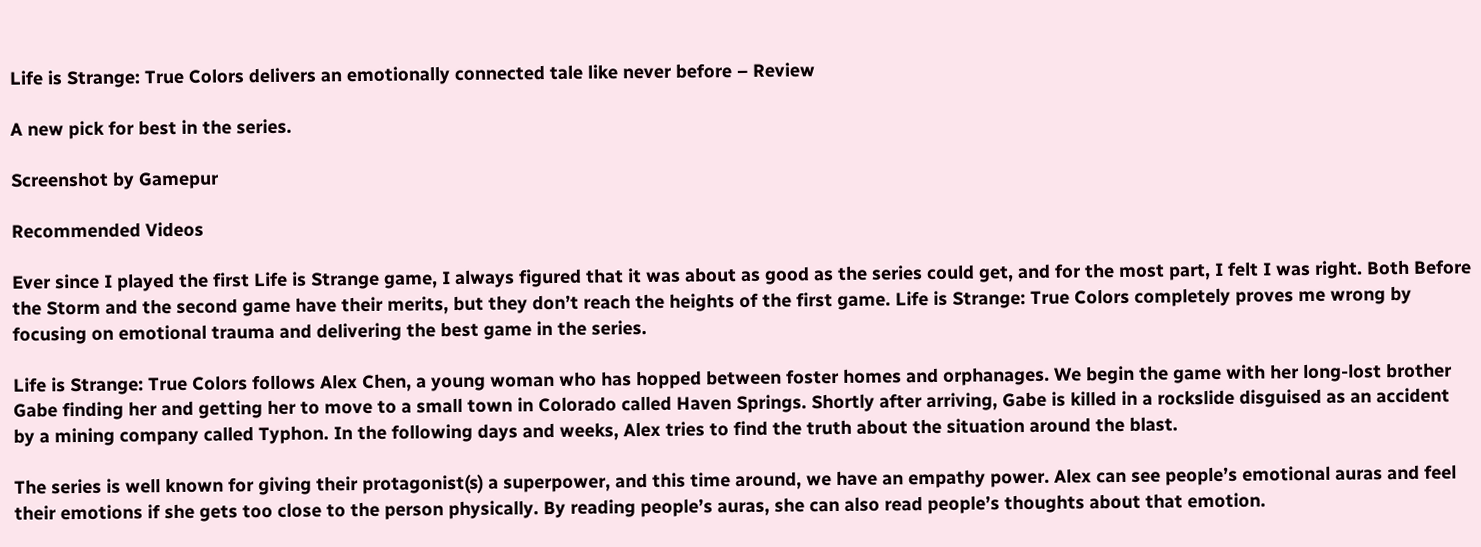Life is Strange: True Colors delivers an emotionally connected tale like never before – Review

A new pick for best in the series.

Screenshot by Gamepur

Recommended Videos

Ever since I played the first Life is Strange game, I always figured that it was about as good as the series could get, and for the most part, I felt I was right. Both Before the Storm and the second game have their merits, but they don’t reach the heights of the first game. Life is Strange: True Colors completely proves me wrong by focusing on emotional trauma and delivering the best game in the series.

Life is Strange: True Colors follows Alex Chen, a young woman who has hopped between foster homes and orphanages. We begin the game with her long-lost brother Gabe finding her and getting her to move to a small town in Colorado called Haven Springs. Shortly after arriving, Gabe is killed in a rockslide disguised as an accident by a mining company called Typhon. In the following days and weeks, Alex tries to find the truth about the situation around the blast.

The series is well known for giving their protagonist(s) a superpower, and this time around, we have an empathy power. Alex can see people’s emotional auras and feel their emotions if she gets too close to the person physically. By reading people’s auras, she can also read people’s thoughts about that emotion.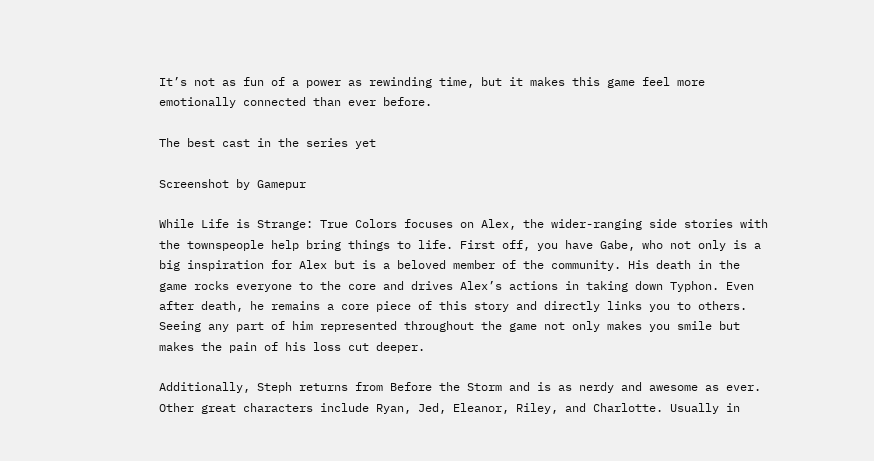It’s not as fun of a power as rewinding time, but it makes this game feel more emotionally connected than ever before.

The best cast in the series yet

Screenshot by Gamepur

While Life is Strange: True Colors focuses on Alex, the wider-ranging side stories with the townspeople help bring things to life. First off, you have Gabe, who not only is a big inspiration for Alex but is a beloved member of the community. His death in the game rocks everyone to the core and drives Alex’s actions in taking down Typhon. Even after death, he remains a core piece of this story and directly links you to others. Seeing any part of him represented throughout the game not only makes you smile but makes the pain of his loss cut deeper.

Additionally, Steph returns from Before the Storm and is as nerdy and awesome as ever. Other great characters include Ryan, Jed, Eleanor, Riley, and Charlotte. Usually in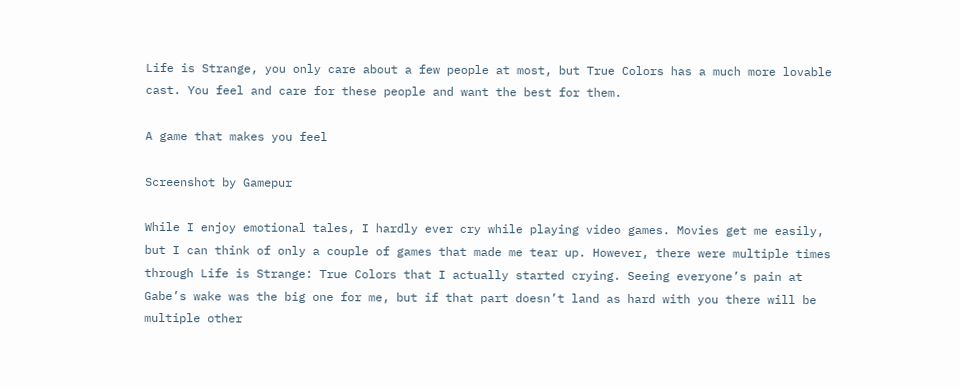Life is Strange, you only care about a few people at most, but True Colors has a much more lovable cast. You feel and care for these people and want the best for them.

A game that makes you feel

Screenshot by Gamepur

While I enjoy emotional tales, I hardly ever cry while playing video games. Movies get me easily, but I can think of only a couple of games that made me tear up. However, there were multiple times through Life is Strange: True Colors that I actually started crying. Seeing everyone’s pain at Gabe’s wake was the big one for me, but if that part doesn’t land as hard with you there will be multiple other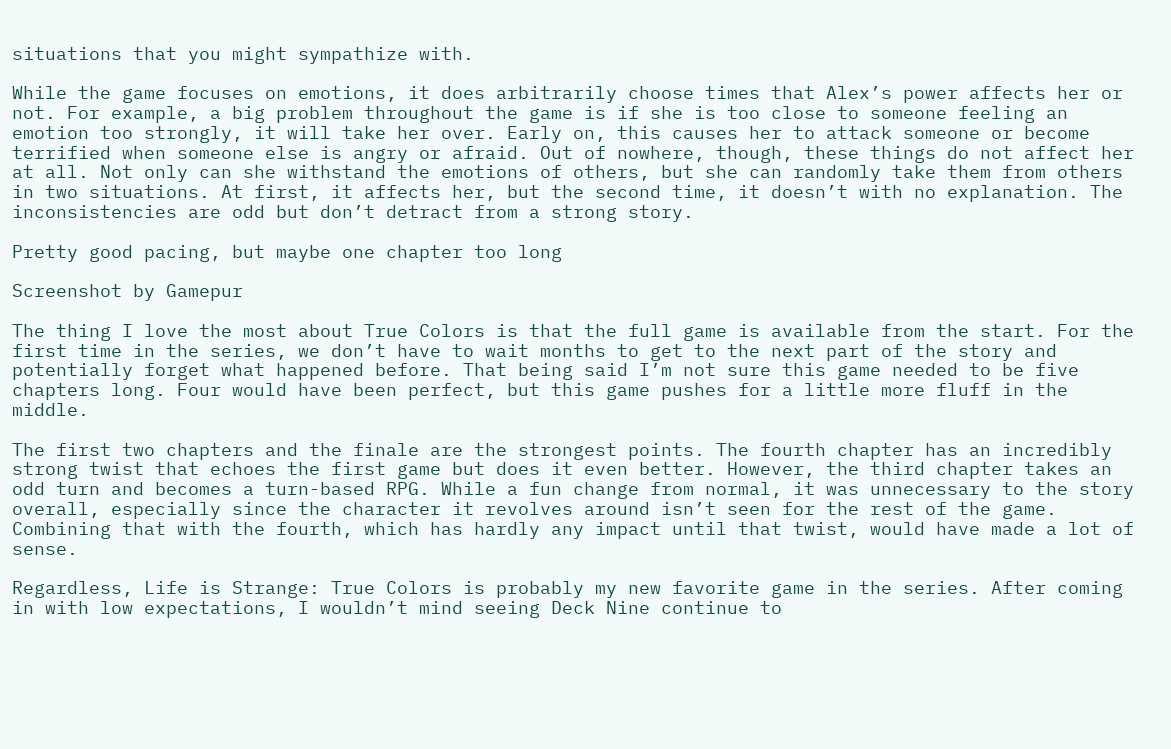situations that you might sympathize with.

While the game focuses on emotions, it does arbitrarily choose times that Alex’s power affects her or not. For example, a big problem throughout the game is if she is too close to someone feeling an emotion too strongly, it will take her over. Early on, this causes her to attack someone or become terrified when someone else is angry or afraid. Out of nowhere, though, these things do not affect her at all. Not only can she withstand the emotions of others, but she can randomly take them from others in two situations. At first, it affects her, but the second time, it doesn’t with no explanation. The inconsistencies are odd but don’t detract from a strong story.

Pretty good pacing, but maybe one chapter too long

Screenshot by Gamepur

The thing I love the most about True Colors is that the full game is available from the start. For the first time in the series, we don’t have to wait months to get to the next part of the story and potentially forget what happened before. That being said I’m not sure this game needed to be five chapters long. Four would have been perfect, but this game pushes for a little more fluff in the middle.

The first two chapters and the finale are the strongest points. The fourth chapter has an incredibly strong twist that echoes the first game but does it even better. However, the third chapter takes an odd turn and becomes a turn-based RPG. While a fun change from normal, it was unnecessary to the story overall, especially since the character it revolves around isn’t seen for the rest of the game. Combining that with the fourth, which has hardly any impact until that twist, would have made a lot of sense.

Regardless, Life is Strange: True Colors is probably my new favorite game in the series. After coming in with low expectations, I wouldn’t mind seeing Deck Nine continue to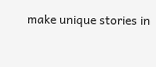make unique stories in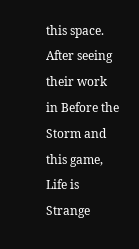this space. After seeing their work in Before the Storm and this game, Life is Strange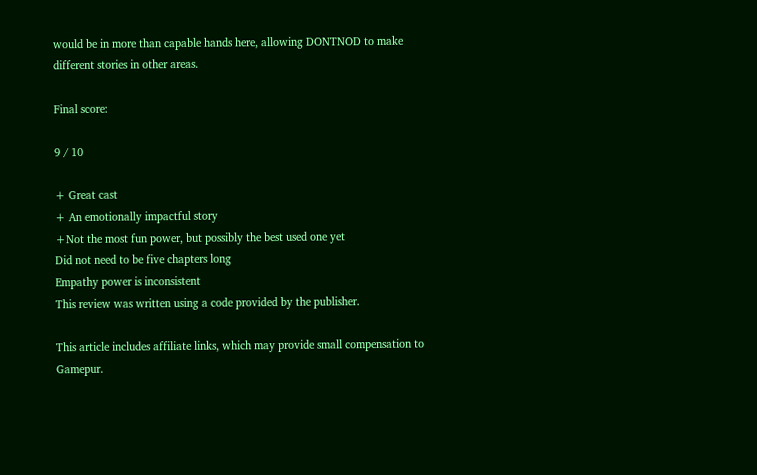would be in more than capable hands here, allowing DONTNOD to make different stories in other areas.

Final score:

9 / 10

+ Great cast
+ An emotionally impactful story
+Not the most fun power, but possibly the best used one yet
Did not need to be five chapters long
Empathy power is inconsistent
This review was written using a code provided by the publisher.

This article includes affiliate links, which may provide small compensation to Gamepur.